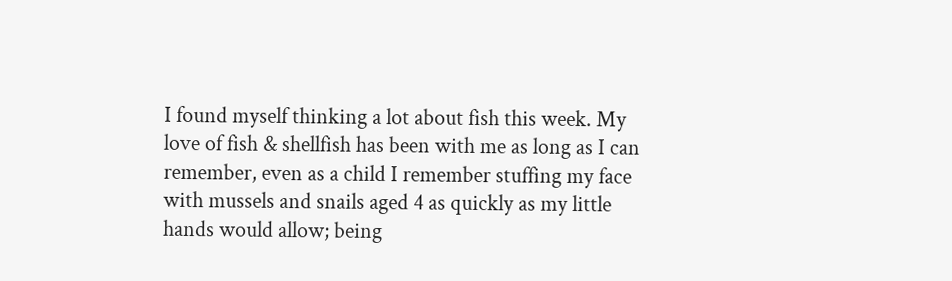I found myself thinking a lot about fish this week. My love of fish & shellfish has been with me as long as I can remember, even as a child I remember stuffing my face with mussels and snails aged 4 as quickly as my little hands would allow; being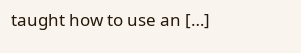taught how to use an […]